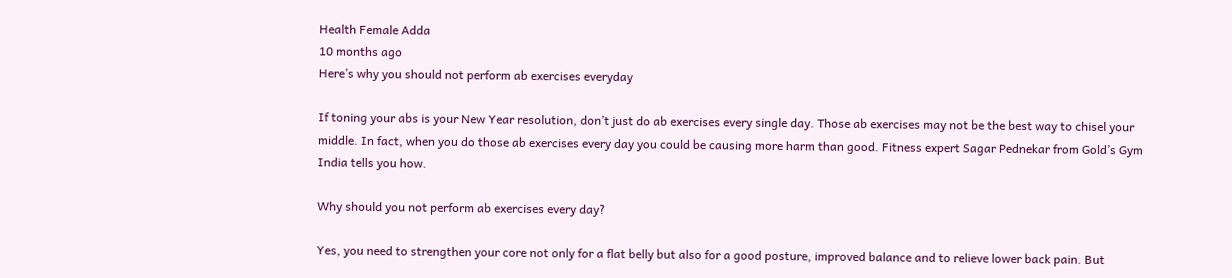Health Female Adda
10 months ago
Here’s why you should not perform ab exercises everyday

If toning your abs is your New Year resolution, don’t just do ab exercises every single day. Those ab exercises may not be the best way to chisel your middle. In fact, when you do those ab exercises every day you could be causing more harm than good. Fitness expert Sagar Pednekar from Gold’s Gym India tells you how.

Why should you not perform ab exercises every day?

Yes, you need to strengthen your core not only for a flat belly but also for a good posture, improved balance and to relieve lower back pain. But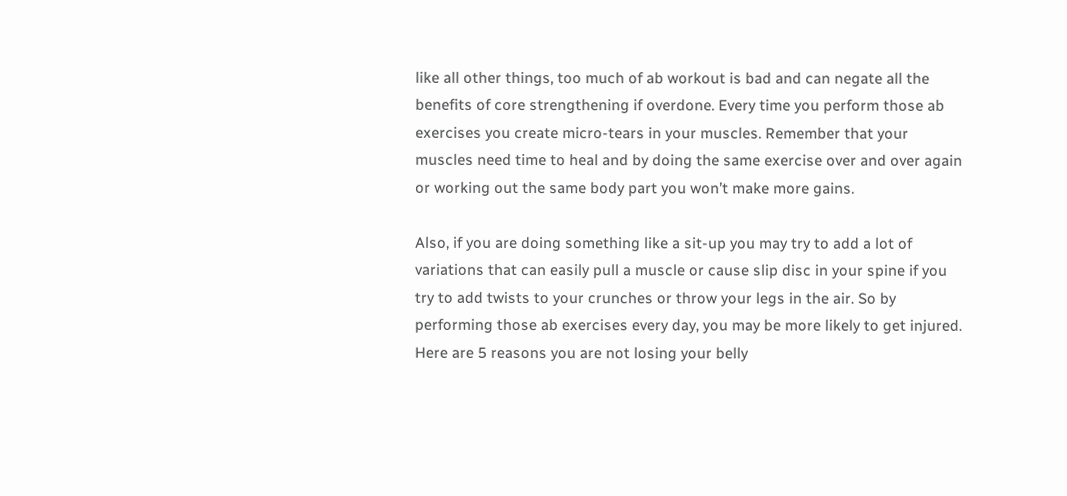like all other things, too much of ab workout is bad and can negate all the benefits of core strengthening if overdone. Every time you perform those ab exercises you create micro-tears in your muscles. Remember that your muscles need time to heal and by doing the same exercise over and over again or working out the same body part you won’t make more gains.

Also, if you are doing something like a sit-up you may try to add a lot of variations that can easily pull a muscle or cause slip disc in your spine if you try to add twists to your crunches or throw your legs in the air. So by performing those ab exercises every day, you may be more likely to get injured. Here are 5 reasons you are not losing your belly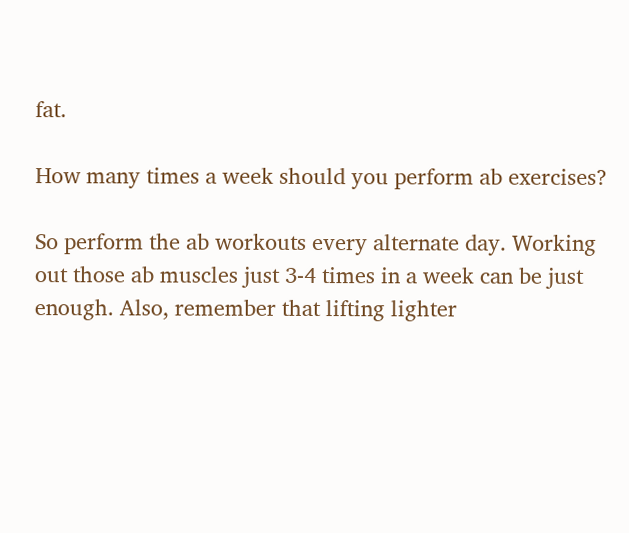fat.

How many times a week should you perform ab exercises?

So perform the ab workouts every alternate day. Working out those ab muscles just 3-4 times in a week can be just enough. Also, remember that lifting lighter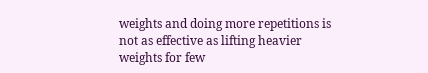weights and doing more repetitions is not as effective as lifting heavier weights for few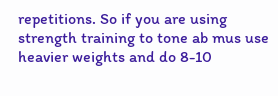repetitions. So if you are using strength training to tone ab mus use heavier weights and do 8-10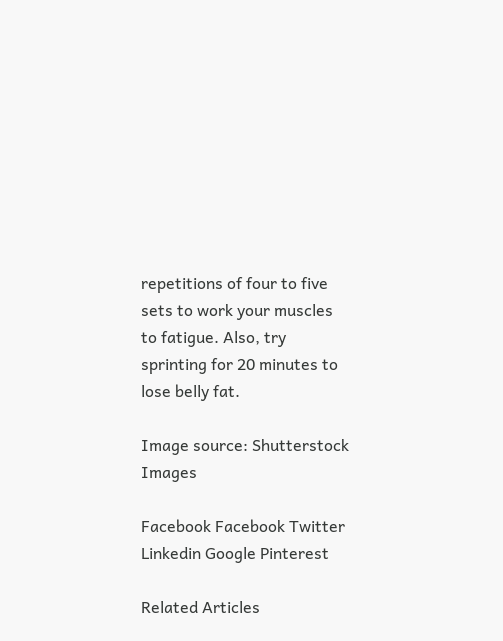repetitions of four to five sets to work your muscles to fatigue. Also, try sprinting for 20 minutes to lose belly fat.

Image source: Shutterstock Images

Facebook Facebook Twitter Linkedin Google Pinterest

Related Articles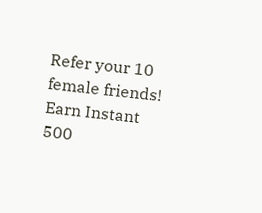Refer your 10 female friends! Earn Instant 500